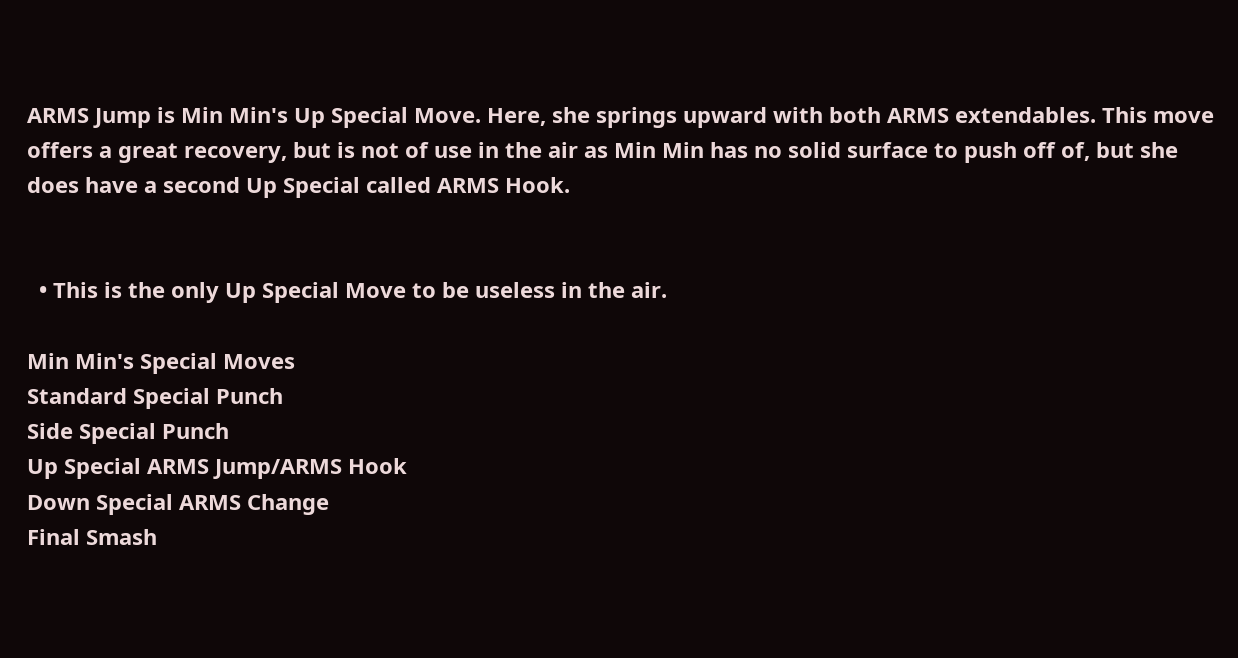ARMS Jump is Min Min's Up Special Move. Here, she springs upward with both ARMS extendables. This move offers a great recovery, but is not of use in the air as Min Min has no solid surface to push off of, but she does have a second Up Special called ARMS Hook.


  • This is the only Up Special Move to be useless in the air.

Min Min's Special Moves
Standard Special Punch
Side Special Punch
Up Special ARMS Jump/ARMS Hook
Down Special ARMS Change
Final Smash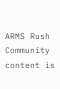ARMS Rush
Community content is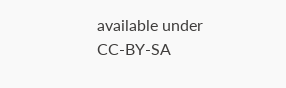available under CC-BY-SA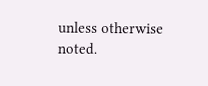unless otherwise noted.